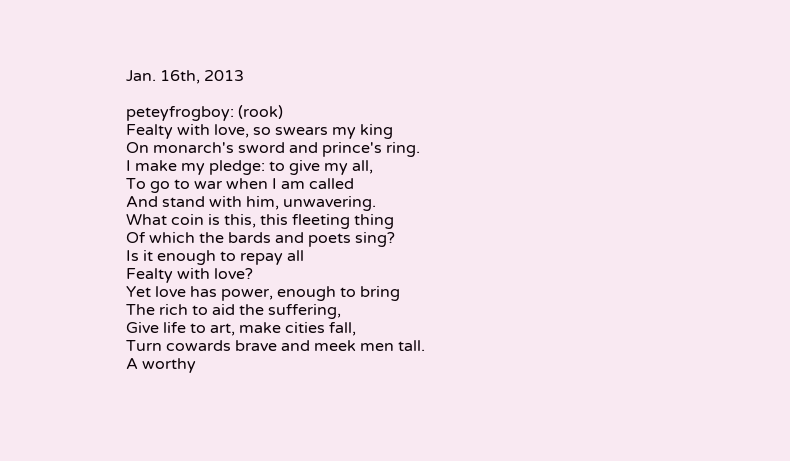Jan. 16th, 2013

peteyfrogboy: (rook)
Fealty with love, so swears my king
On monarch's sword and prince's ring.
I make my pledge: to give my all,
To go to war when I am called
And stand with him, unwavering.
What coin is this, this fleeting thing
Of which the bards and poets sing?
Is it enough to repay all
Fealty with love?
Yet love has power, enough to bring
The rich to aid the suffering,
Give life to art, make cities fall,
Turn cowards brave and meek men tall.
A worthy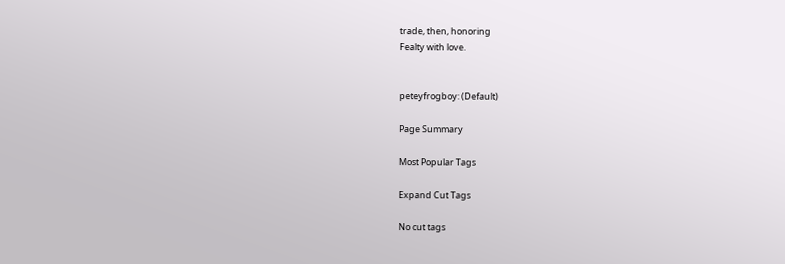trade, then, honoring
Fealty with love.


peteyfrogboy: (Default)

Page Summary

Most Popular Tags

Expand Cut Tags

No cut tags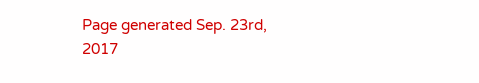Page generated Sep. 23rd, 2017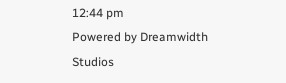12:44 pm
Powered by Dreamwidth Studios